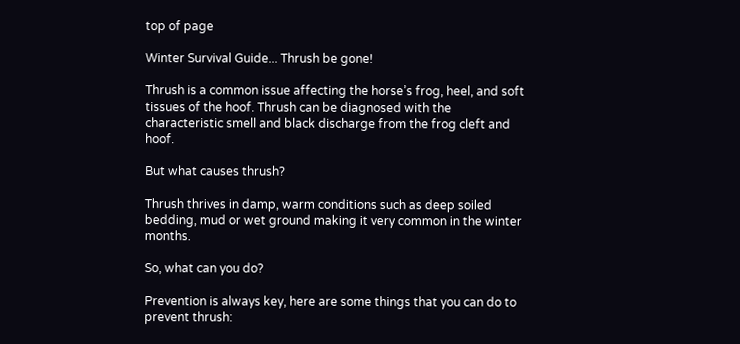top of page

Winter Survival Guide... Thrush be gone!

Thrush is a common issue affecting the horse’s frog, heel, and soft tissues of the hoof. Thrush can be diagnosed with the characteristic smell and black discharge from the frog cleft and hoof.

But what causes thrush?

Thrush thrives in damp, warm conditions such as deep soiled bedding, mud or wet ground making it very common in the winter months.

So, what can you do?

Prevention is always key, here are some things that you can do to prevent thrush: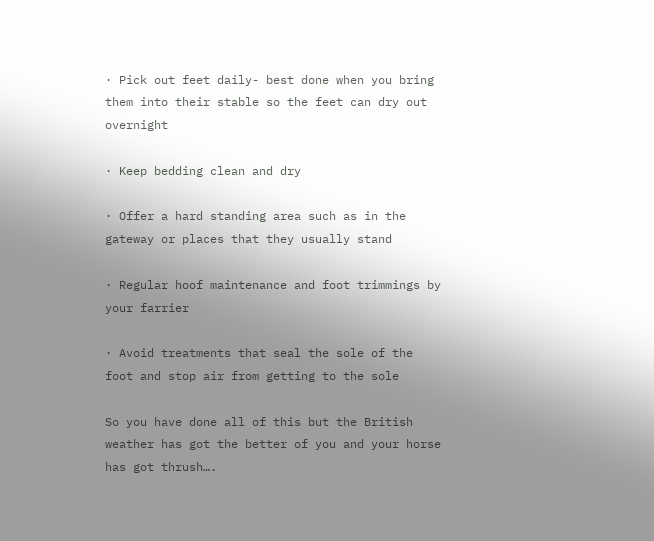· Pick out feet daily- best done when you bring them into their stable so the feet can dry out overnight

· Keep bedding clean and dry

· Offer a hard standing area such as in the gateway or places that they usually stand

· Regular hoof maintenance and foot trimmings by your farrier

· Avoid treatments that seal the sole of the foot and stop air from getting to the sole

So you have done all of this but the British weather has got the better of you and your horse has got thrush….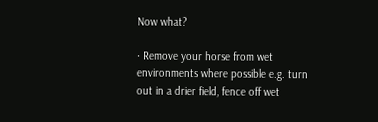Now what?

· Remove your horse from wet environments where possible e.g. turn out in a drier field, fence off wet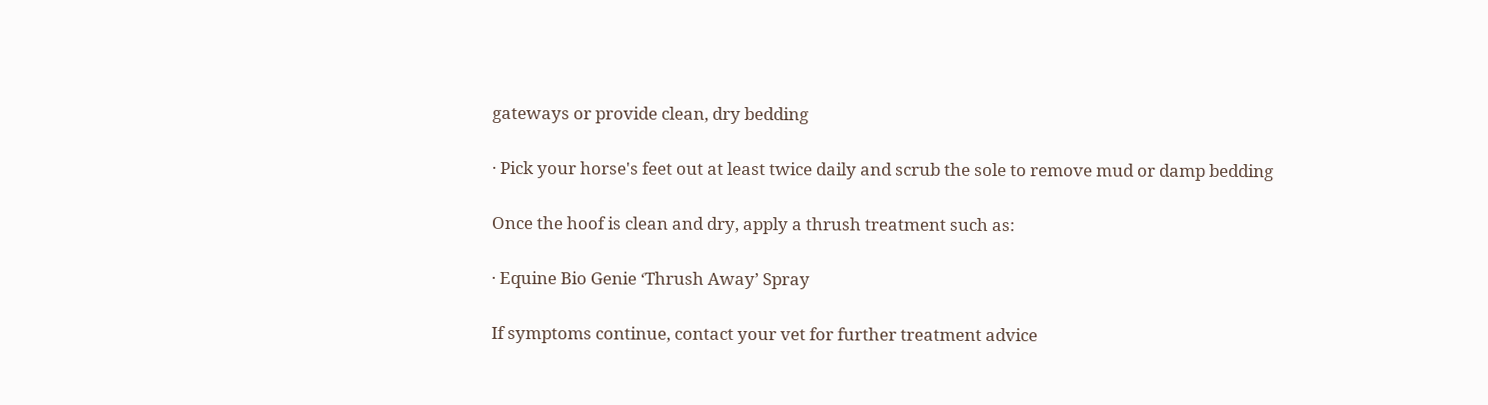gateways or provide clean, dry bedding

· Pick your horse's feet out at least twice daily and scrub the sole to remove mud or damp bedding

Once the hoof is clean and dry, apply a thrush treatment such as:

· Equine Bio Genie ‘Thrush Away’ Spray

If symptoms continue, contact your vet for further treatment advice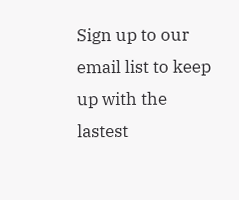Sign up to our email list to keep up with the lastest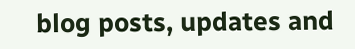blog posts, updates and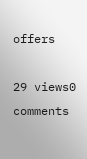offers

29 views0 comments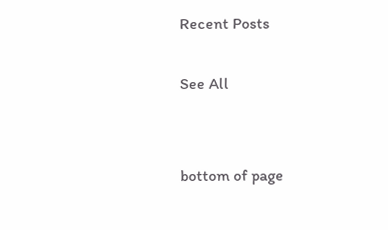Recent Posts

See All


bottom of page